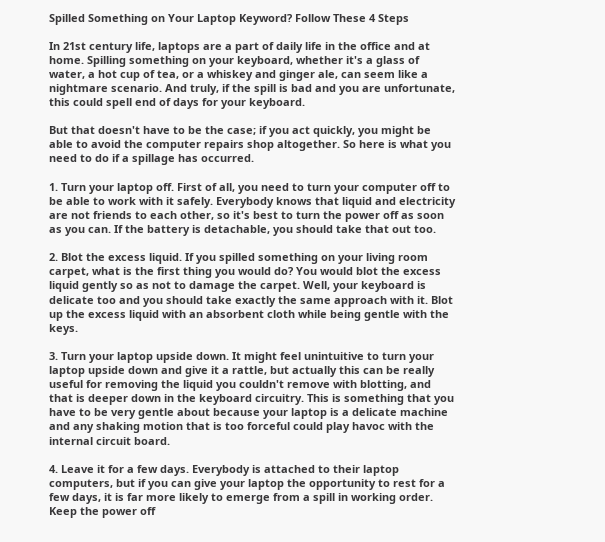Spilled Something on Your Laptop Keyword? Follow These 4 Steps

In 21st century life, laptops are a part of daily life in the office and at home. Spilling something on your keyboard, whether it's a glass of water, a hot cup of tea, or a whiskey and ginger ale, can seem like a nightmare scenario. And truly, if the spill is bad and you are unfortunate, this could spell end of days for your keyboard.

But that doesn't have to be the case; if you act quickly, you might be able to avoid the computer repairs shop altogether. So here is what you need to do if a spillage has occurred.

1. Turn your laptop off. First of all, you need to turn your computer off to be able to work with it safely. Everybody knows that liquid and electricity are not friends to each other, so it's best to turn the power off as soon as you can. If the battery is detachable, you should take that out too.

2. Blot the excess liquid. If you spilled something on your living room carpet, what is the first thing you would do? You would blot the excess liquid gently so as not to damage the carpet. Well, your keyboard is delicate too and you should take exactly the same approach with it. Blot up the excess liquid with an absorbent cloth while being gentle with the keys.

3. Turn your laptop upside down. It might feel unintuitive to turn your laptop upside down and give it a rattle, but actually this can be really useful for removing the liquid you couldn't remove with blotting, and that is deeper down in the keyboard circuitry. This is something that you have to be very gentle about because your laptop is a delicate machine and any shaking motion that is too forceful could play havoc with the internal circuit board.

4. Leave it for a few days. Everybody is attached to their laptop computers, but if you can give your laptop the opportunity to rest for a few days, it is far more likely to emerge from a spill in working order. Keep the power off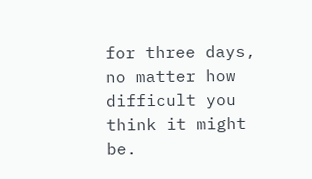for three days, no matter how difficult you think it might be.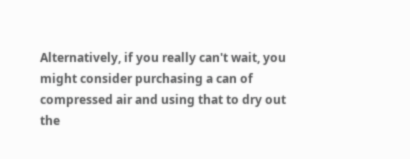Alternatively, if you really can't wait, you might consider purchasing a can of compressed air and using that to dry out the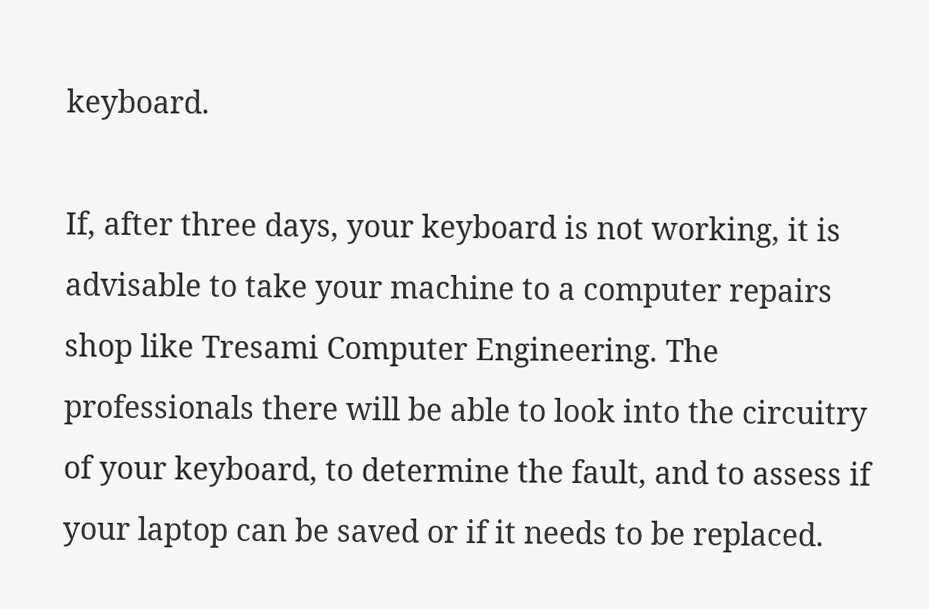keyboard.

If, after three days, your keyboard is not working, it is advisable to take your machine to a computer repairs shop like Tresami Computer Engineering. The professionals there will be able to look into the circuitry of your keyboard, to determine the fault, and to assess if your laptop can be saved or if it needs to be replaced.